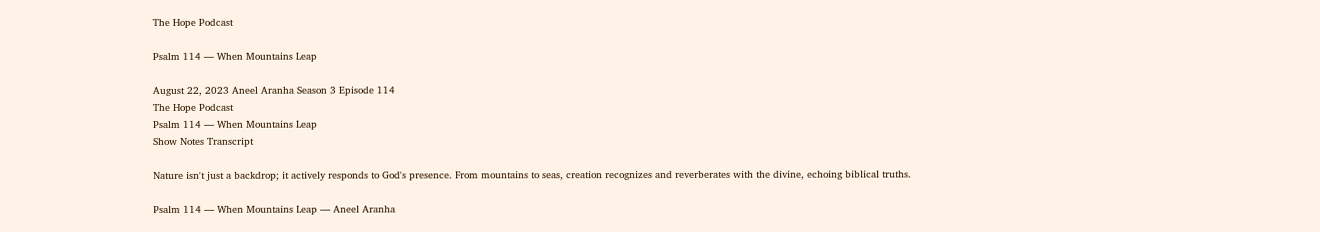The Hope Podcast

Psalm 114 — When Mountains Leap

August 22, 2023 Aneel Aranha Season 3 Episode 114
The Hope Podcast
Psalm 114 — When Mountains Leap
Show Notes Transcript

Nature isn't just a backdrop; it actively responds to God's presence. From mountains to seas, creation recognizes and reverberates with the divine, echoing biblical truths.

Psalm 114 — When Mountains Leap — Aneel Aranha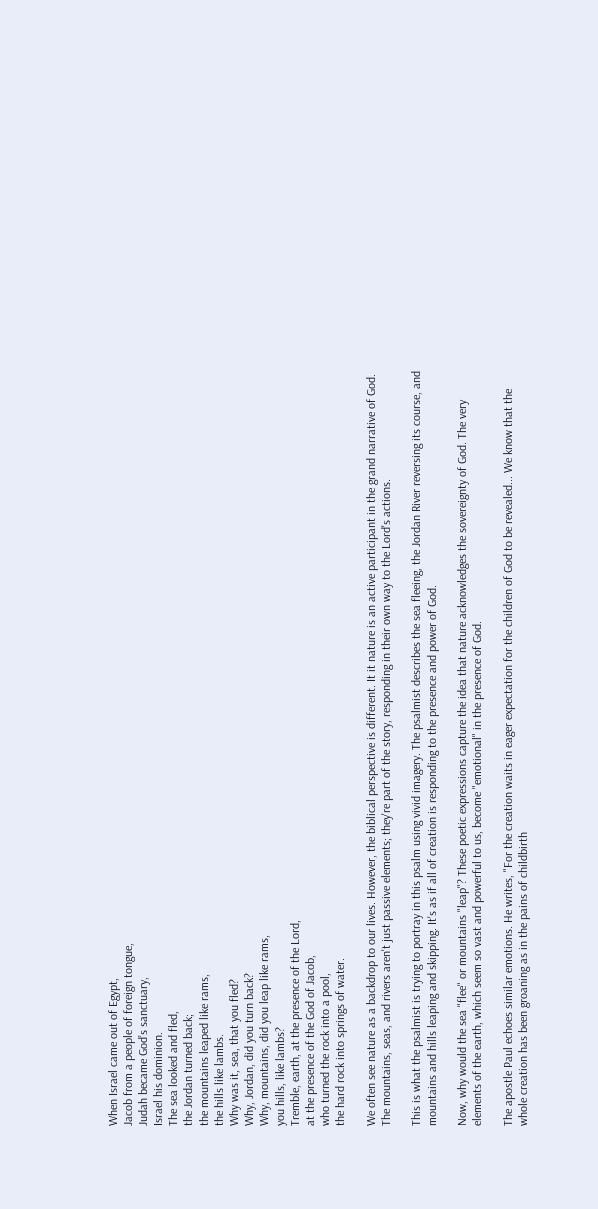When Israel came out of Egypt,
Jacob from a people of foreign tongue,
Judah became God’s sanctuary,
Israel his dominion.
The sea looked and fled,
the Jordan turned back;
the mountains leaped like rams,
the hills like lambs.
Why was it, sea, that you fled?
Why, Jordan, did you turn back?
Why, mountains, did you leap like rams,
you hills, like lambs?
Tremble, earth, at the presence of the Lord,
at the presence of the God of Jacob,
who turned the rock into a pool,
the hard rock into springs of water.

We often see nature as a backdrop to our lives. However, the biblical perspective is different. It it nature is an active participant in the grand narrative of God. The mountains, seas, and rivers aren't just passive elements; they're part of the story, responding in their own way to the Lord's actions.

This is what the psalmist is trying to portray in this psalm using vivid imagery. The psalmist describes the sea fleeing, the Jordan River reversing its course, and mountains and hills leaping and skipping. It's as if all of creation is responding to the presence and power of God.

Now, why would the sea "flee" or mountains "leap"? These poetic expressions capture the idea that nature acknowledges the sovereignty of God. The very elements of the earth, which seem so vast and powerful to us, become "emotional" in the presence of God.

The apostle Paul echoes similar emotions. He writes, "For the creation waits in eager expectation for the children of God to be revealed... We know that the whole creation has been groaning as in the pains of childbirth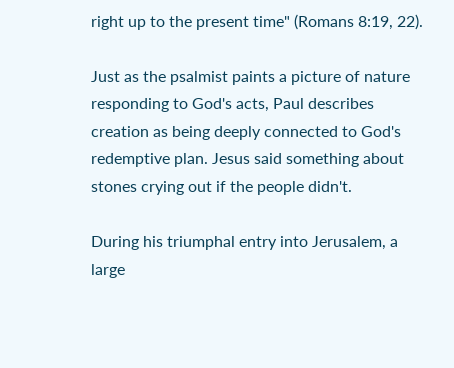right up to the present time" (Romans 8:19, 22).

Just as the psalmist paints a picture of nature responding to God's acts, Paul describes creation as being deeply connected to God's redemptive plan. Jesus said something about stones crying out if the people didn't.

During his triumphal entry into Jerusalem, a large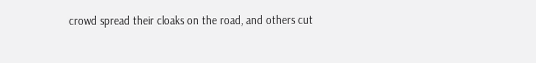crowd spread their cloaks on the road, and others cut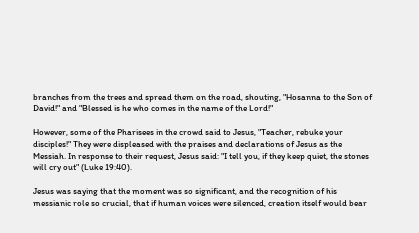branches from the trees and spread them on the road, shouting, "Hosanna to the Son of David!" and "Blessed is he who comes in the name of the Lord!"

However, some of the Pharisees in the crowd said to Jesus, "Teacher, rebuke your disciples!" They were displeased with the praises and declarations of Jesus as the Messiah. In response to their request, Jesus said: "I tell you, if they keep quiet, the stones will cry out" (Luke 19:40).

Jesus was saying that the moment was so significant, and the recognition of his messianic role so crucial, that if human voices were silenced, creation itself would bear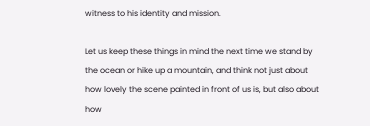witness to his identity and mission.

Let us keep these things in mind the next time we stand by the ocean or hike up a mountain, and think not just about how lovely the scene painted in front of us is, but also about how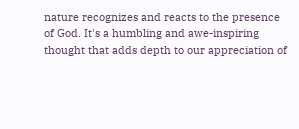nature recognizes and reacts to the presence of God. It's a humbling and awe-inspiring thought that adds depth to our appreciation of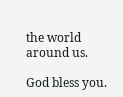the world around us.

God bless you.